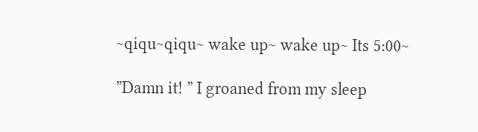~qiqu~qiqu~ wake up~ wake up~ Its 5:00~

”Damn it! ” I groaned from my sleep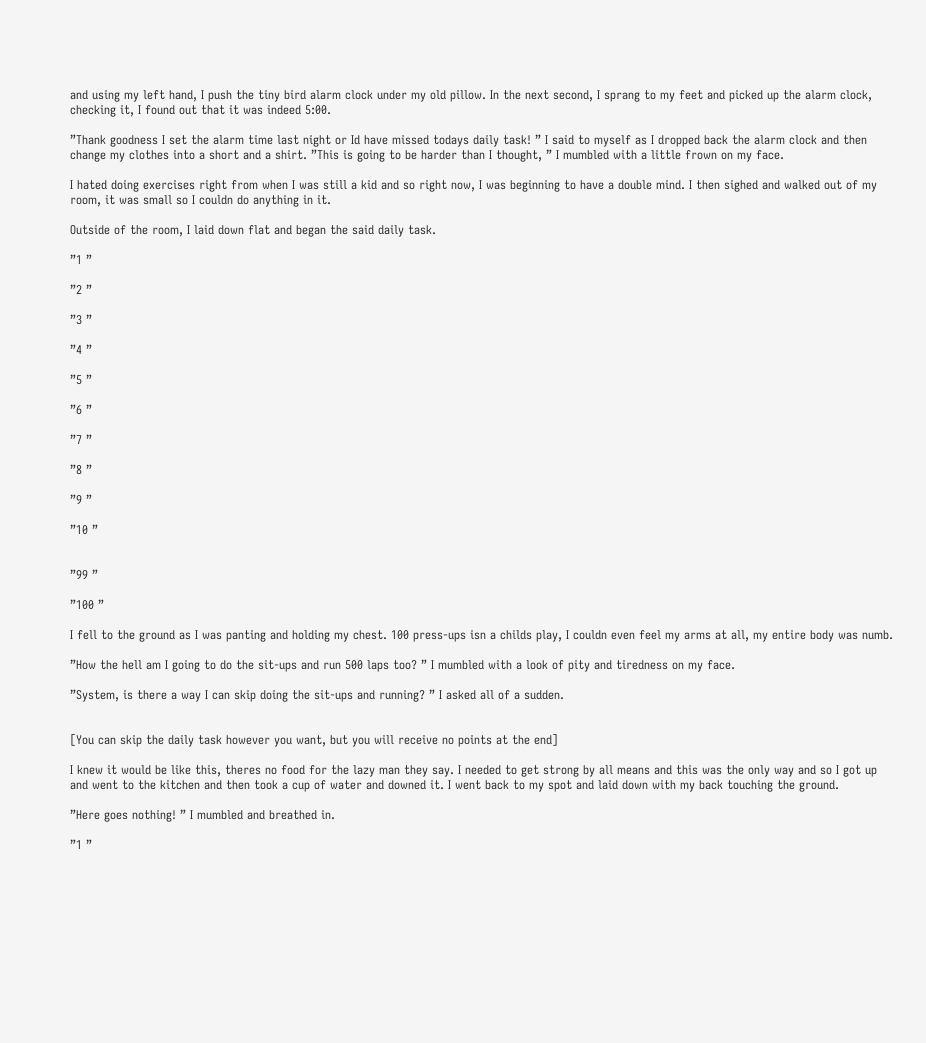and using my left hand, I push the tiny bird alarm clock under my old pillow. In the next second, I sprang to my feet and picked up the alarm clock, checking it, I found out that it was indeed 5:00.

”Thank goodness I set the alarm time last night or Id have missed todays daily task! ” I said to myself as I dropped back the alarm clock and then change my clothes into a short and a shirt. ”This is going to be harder than I thought, ” I mumbled with a little frown on my face.

I hated doing exercises right from when I was still a kid and so right now, I was beginning to have a double mind. I then sighed and walked out of my room, it was small so I couldn do anything in it.

Outside of the room, I laid down flat and began the said daily task.

”1 ”

”2 ”

”3 ”

”4 ”

”5 ”

”6 ”

”7 ”

”8 ”

”9 ”

”10 ”


”99 ”

”100 ”

I fell to the ground as I was panting and holding my chest. 100 press-ups isn a childs play, I couldn even feel my arms at all, my entire body was numb.

”How the hell am I going to do the sit-ups and run 500 laps too? ” I mumbled with a look of pity and tiredness on my face.

”System, is there a way I can skip doing the sit-ups and running? ” I asked all of a sudden.


[You can skip the daily task however you want, but you will receive no points at the end]

I knew it would be like this, theres no food for the lazy man they say. I needed to get strong by all means and this was the only way and so I got up and went to the kitchen and then took a cup of water and downed it. I went back to my spot and laid down with my back touching the ground.

”Here goes nothing! ” I mumbled and breathed in.

”1 ”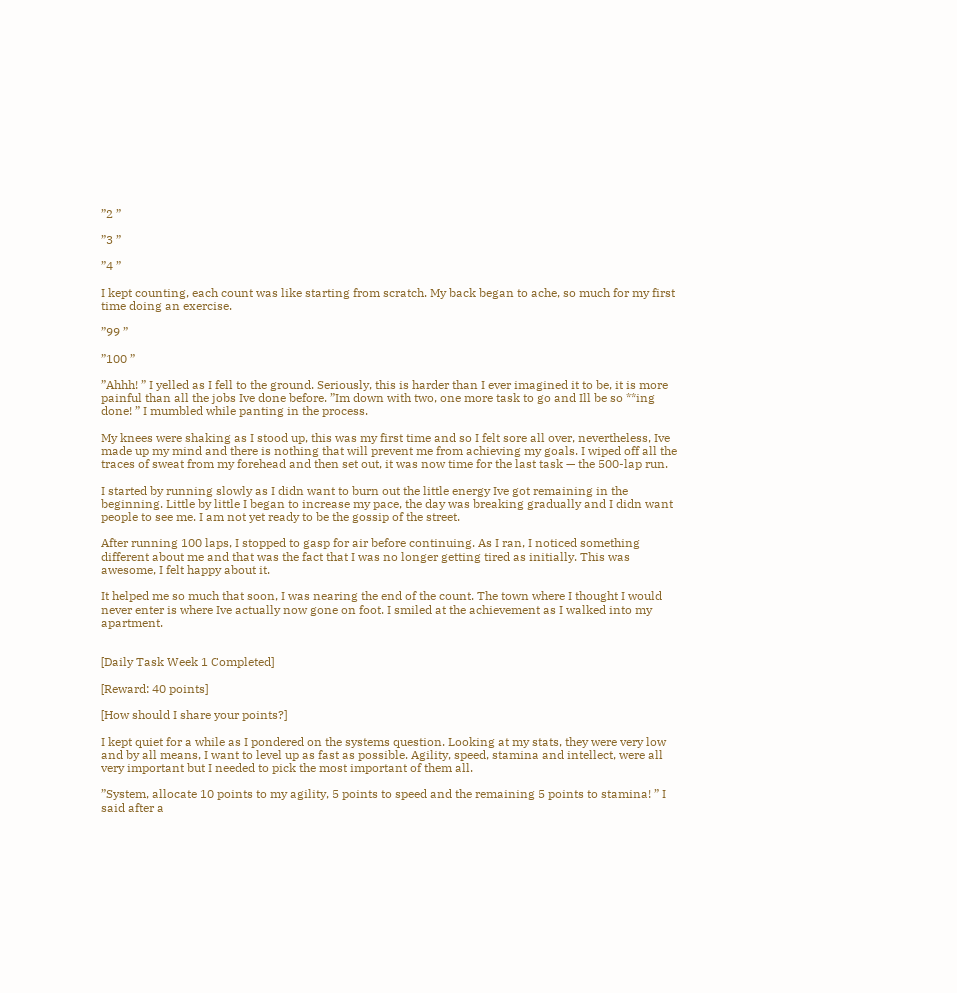”2 ”

”3 ”

”4 ”

I kept counting, each count was like starting from scratch. My back began to ache, so much for my first time doing an exercise.

”99 ”

”100 ”

”Ahhh! ” I yelled as I fell to the ground. Seriously, this is harder than I ever imagined it to be, it is more painful than all the jobs Ive done before. ”Im down with two, one more task to go and Ill be so **ing done! ” I mumbled while panting in the process.

My knees were shaking as I stood up, this was my first time and so I felt sore all over, nevertheless, Ive made up my mind and there is nothing that will prevent me from achieving my goals. I wiped off all the traces of sweat from my forehead and then set out, it was now time for the last task — the 500-lap run.

I started by running slowly as I didn want to burn out the little energy Ive got remaining in the beginning. Little by little I began to increase my pace, the day was breaking gradually and I didn want people to see me. I am not yet ready to be the gossip of the street.

After running 100 laps, I stopped to gasp for air before continuing. As I ran, I noticed something different about me and that was the fact that I was no longer getting tired as initially. This was awesome, I felt happy about it.

It helped me so much that soon, I was nearing the end of the count. The town where I thought I would never enter is where Ive actually now gone on foot. I smiled at the achievement as I walked into my apartment.


[Daily Task Week 1 Completed]

[Reward: 40 points]

[How should I share your points?]

I kept quiet for a while as I pondered on the systems question. Looking at my stats, they were very low and by all means, I want to level up as fast as possible. Agility, speed, stamina and intellect, were all very important but I needed to pick the most important of them all.

”System, allocate 10 points to my agility, 5 points to speed and the remaining 5 points to stamina! ” I said after a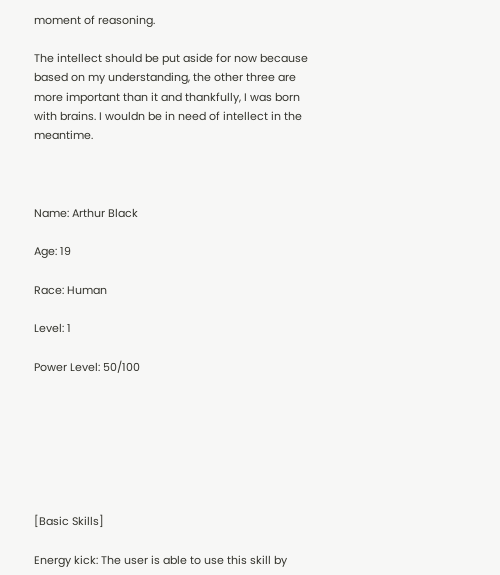moment of reasoning.

The intellect should be put aside for now because based on my understanding, the other three are more important than it and thankfully, I was born with brains. I wouldn be in need of intellect in the meantime.



Name: Arthur Black

Age: 19

Race: Human

Level: 1

Power Level: 50/100







[Basic Skills]

Energy kick: The user is able to use this skill by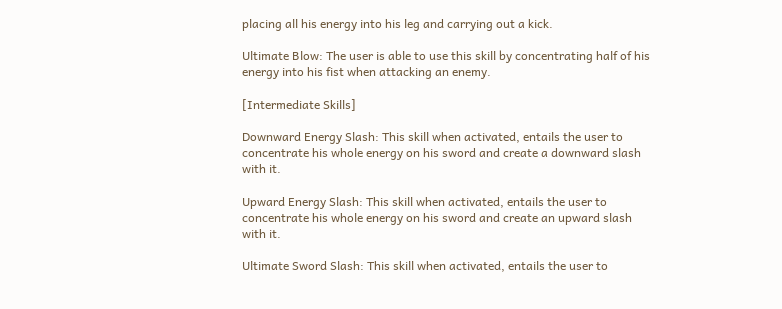placing all his energy into his leg and carrying out a kick.

Ultimate Blow: The user is able to use this skill by concentrating half of his energy into his fist when attacking an enemy.

[Intermediate Skills]

Downward Energy Slash: This skill when activated, entails the user to concentrate his whole energy on his sword and create a downward slash with it.

Upward Energy Slash: This skill when activated, entails the user to concentrate his whole energy on his sword and create an upward slash with it.

Ultimate Sword Slash: This skill when activated, entails the user to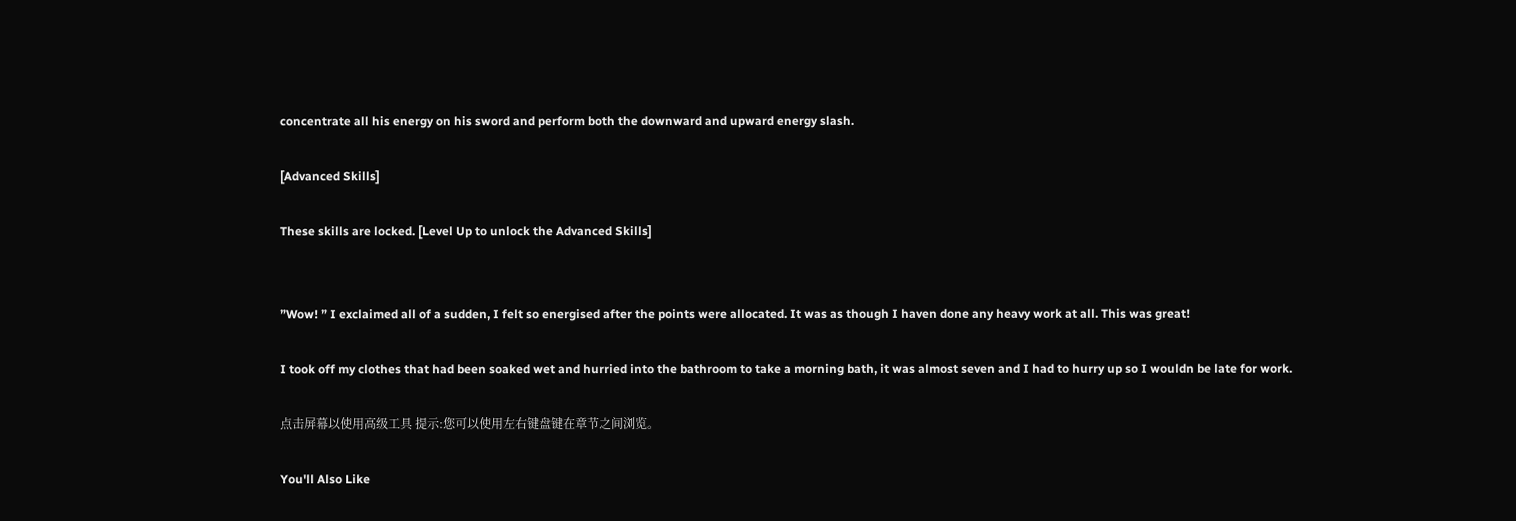concentrate all his energy on his sword and perform both the downward and upward energy slash.

[Advanced Skills]

These skills are locked. [Level Up to unlock the Advanced Skills]


”Wow! ” I exclaimed all of a sudden, I felt so energised after the points were allocated. It was as though I haven done any heavy work at all. This was great!

I took off my clothes that had been soaked wet and hurried into the bathroom to take a morning bath, it was almost seven and I had to hurry up so I wouldn be late for work.

点击屏幕以使用高级工具 提示:您可以使用左右键盘键在章节之间浏览。

You'll Also Like